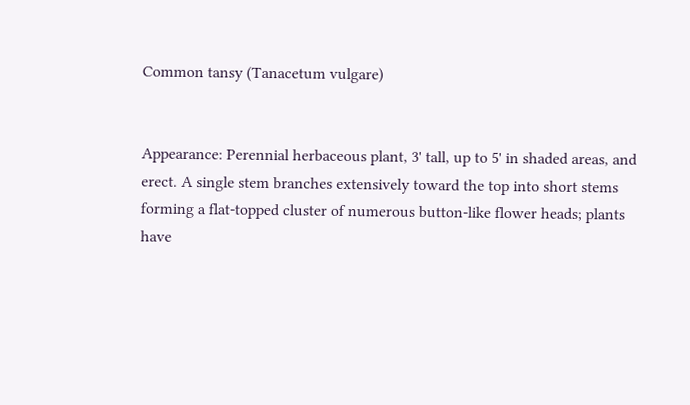Common tansy (Tanacetum vulgare)


Appearance: Perennial herbaceous plant, 3' tall, up to 5' in shaded areas, and erect. A single stem branches extensively toward the top into short stems forming a flat-topped cluster of numerous button-like flower heads; plants have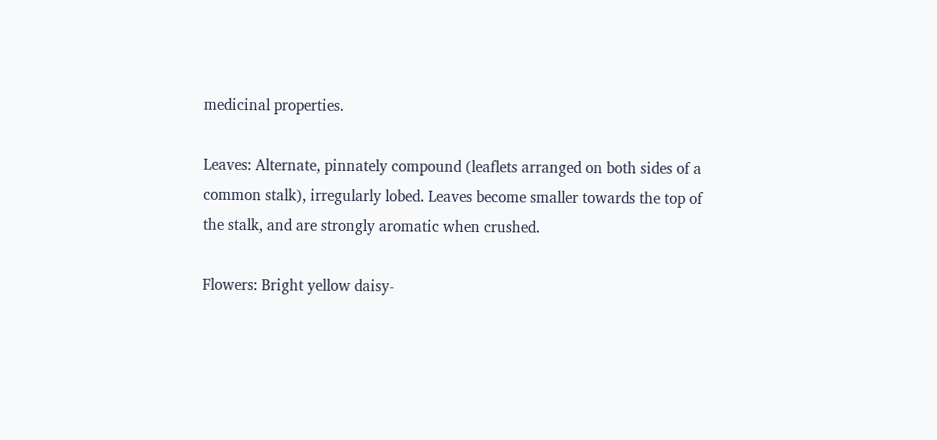medicinal properties.

Leaves: Alternate, pinnately compound (leaflets arranged on both sides of a common stalk), irregularly lobed. Leaves become smaller towards the top of the stalk, and are strongly aromatic when crushed.

Flowers: Bright yellow daisy-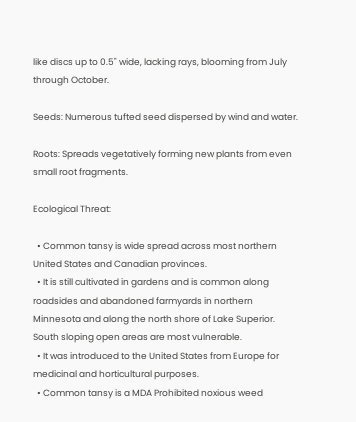like discs up to 0.5" wide, lacking rays, blooming from July through October.

Seeds: Numerous tufted seed dispersed by wind and water.

Roots: Spreads vegetatively forming new plants from even small root fragments.

Ecological Threat:

  • Common tansy is wide spread across most northern United States and Canadian provinces.
  • It is still cultivated in gardens and is common along roadsides and abandoned farmyards in northern Minnesota and along the north shore of Lake Superior. South sloping open areas are most vulnerable.
  • It was introduced to the United States from Europe for medicinal and horticultural purposes.
  • Common tansy is a MDA Prohibited noxious weed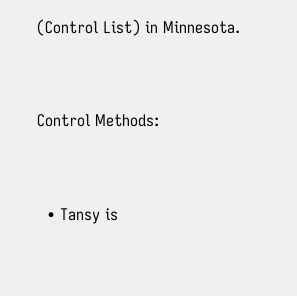(Control List) in Minnesota.


Control Methods:


  • Tansy is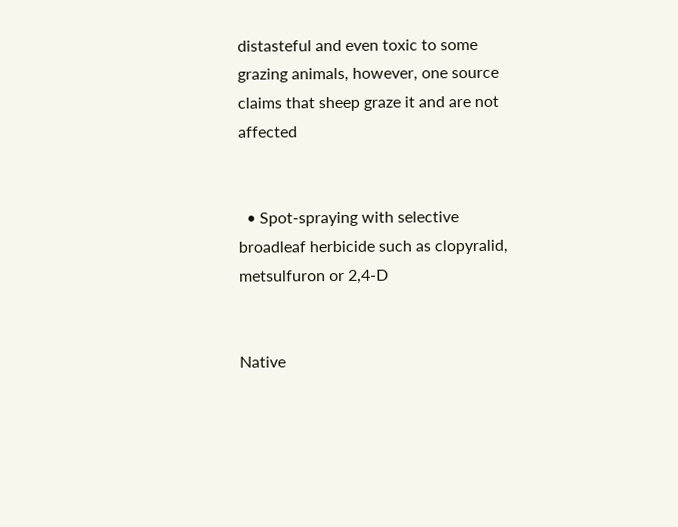distasteful and even toxic to some grazing animals, however, one source claims that sheep graze it and are not affected


  • Spot-spraying with selective broadleaf herbicide such as clopyralid, metsulfuron or 2,4-D


Native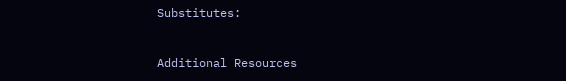Substitutes:


Additional Resources